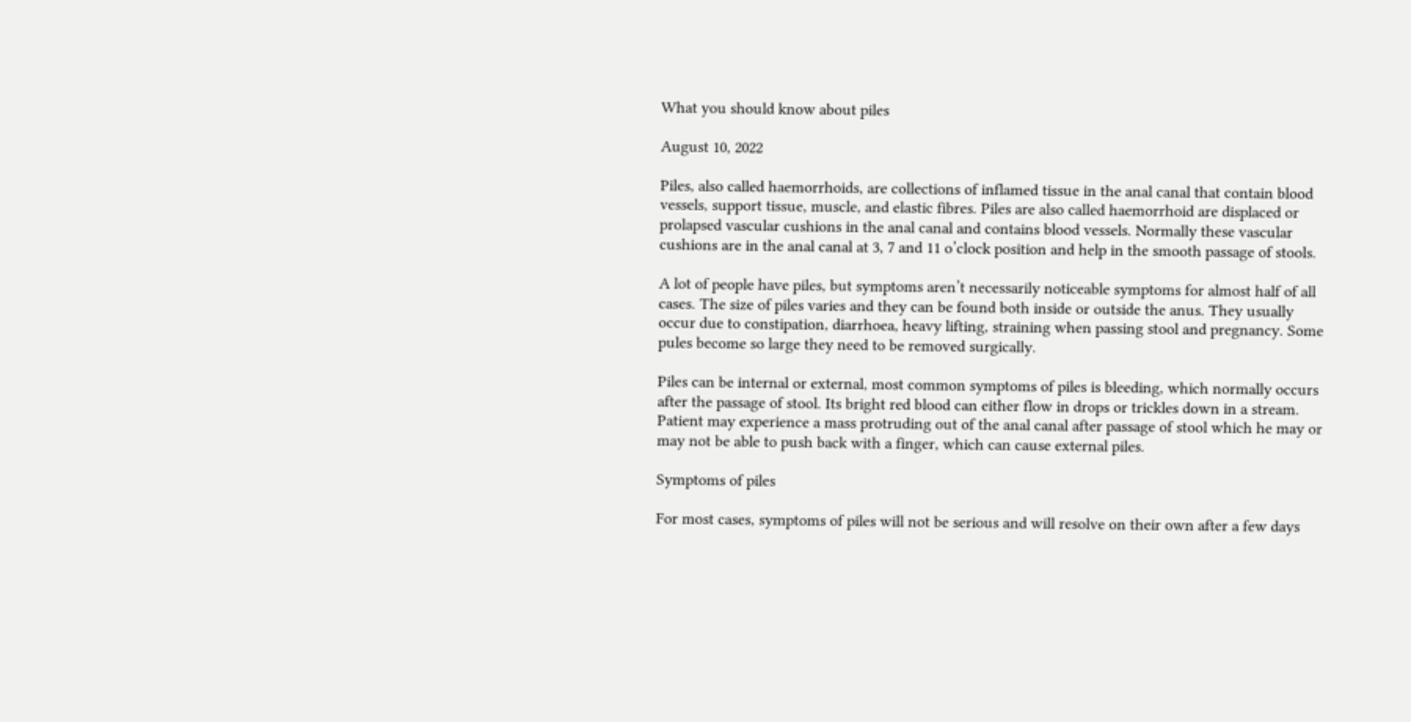What you should know about piles

August 10, 2022

Piles, also called haemorrhoids, are collections of inflamed tissue in the anal canal that contain blood vessels, support tissue, muscle, and elastic fibres. Piles are also called haemorrhoid are displaced or prolapsed vascular cushions in the anal canal and contains blood vessels. Normally these vascular cushions are in the anal canal at 3, 7 and 11 o’clock position and help in the smooth passage of stools.

A lot of people have piles, but symptoms aren’t necessarily noticeable symptoms for almost half of all cases. The size of piles varies and they can be found both inside or outside the anus. They usually occur due to constipation, diarrhoea, heavy lifting, straining when passing stool and pregnancy. Some pules become so large they need to be removed surgically.

Piles can be internal or external, most common symptoms of piles is bleeding, which normally occurs after the passage of stool. Its bright red blood can either flow in drops or trickles down in a stream. Patient may experience a mass protruding out of the anal canal after passage of stool which he may or may not be able to push back with a finger, which can cause external piles.

Symptoms of piles

For most cases, symptoms of piles will not be serious and will resolve on their own after a few days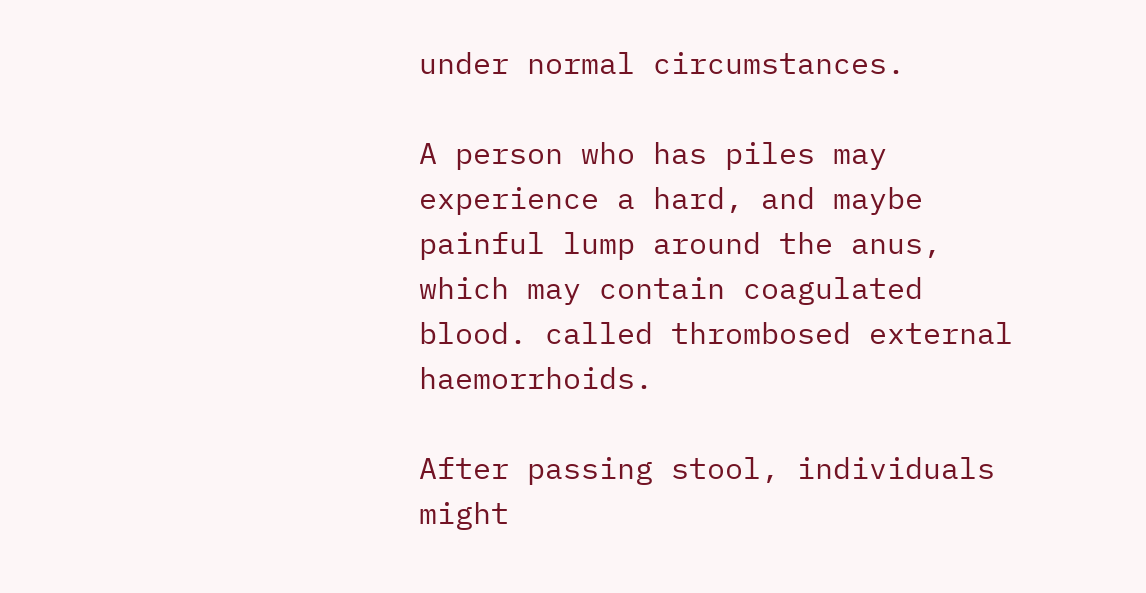under normal circumstances.

A person who has piles may experience a hard, and maybe painful lump around the anus, which may contain coagulated blood. called thrombosed external haemorrhoids.

After passing stool, individuals might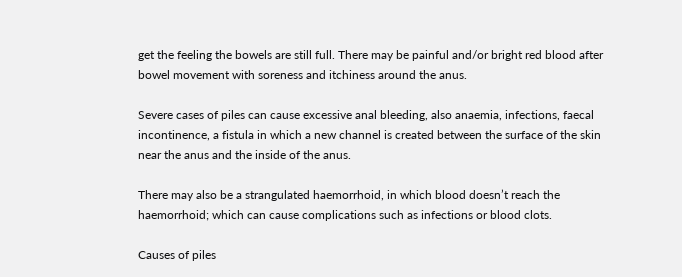get the feeling the bowels are still full. There may be painful and/or bright red blood after bowel movement with soreness and itchiness around the anus.

Severe cases of piles can cause excessive anal bleeding, also anaemia, infections, faecal incontinence, a fistula in which a new channel is created between the surface of the skin near the anus and the inside of the anus.

There may also be a strangulated haemorrhoid, in which blood doesn’t reach the haemorrhoid; which can cause complications such as infections or blood clots.

Causes of piles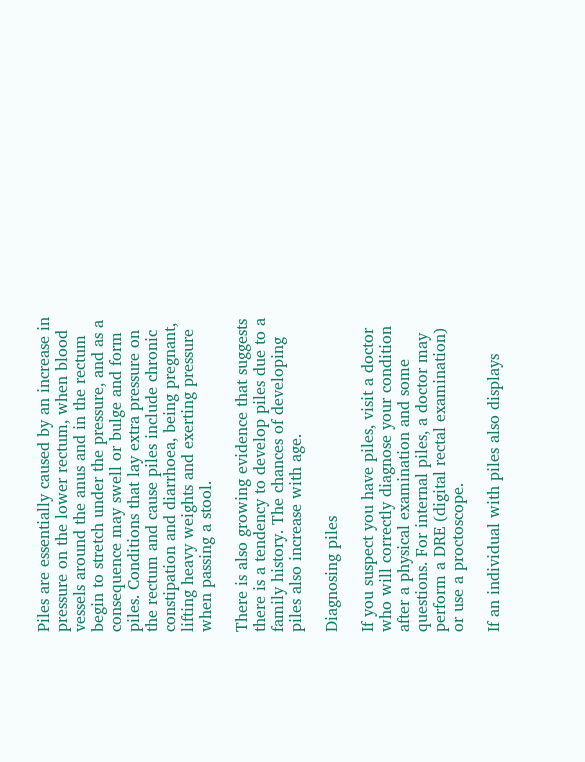Piles are essentially caused by an increase in pressure on the lower rectum, when blood vessels around the anus and in the rectum begin to stretch under the pressure, and as a consequence may swell or bulge and form piles. Conditions that lay extra pressure on the rectum and cause piles include chronic constipation and diarrhoea, being pregnant, lifting heavy weights and exerting pressure when passing a stool.

There is also growing evidence that suggests there is a tendency to develop piles due to a family history. The chances of developing piles also increase with age.

Diagnosing piles

If you suspect you have piles, visit a doctor who will correctly diagnose your condition after a physical examination and some questions. For internal piles, a doctor may perform a DRE (digital rectal examination) or use a proctoscope.

If an individual with piles also displays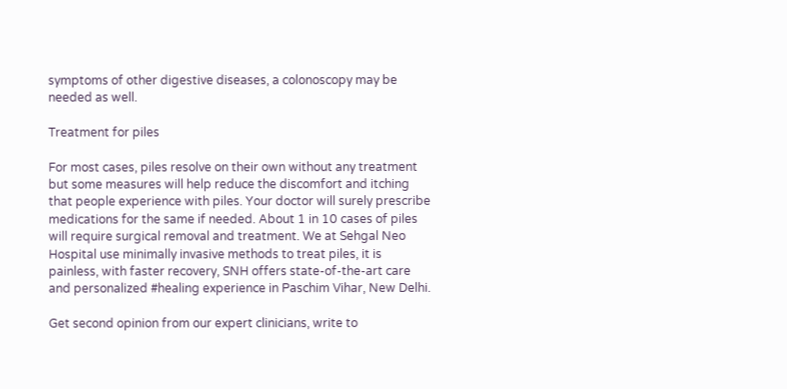symptoms of other digestive diseases, a colonoscopy may be needed as well.

Treatment for piles

For most cases, piles resolve on their own without any treatment but some measures will help reduce the discomfort and itching that people experience with piles. Your doctor will surely prescribe medications for the same if needed. About 1 in 10 cases of piles will require surgical removal and treatment. We at Sehgal Neo Hospital use minimally invasive methods to treat piles, it is painless, with faster recovery, SNH offers state-of-the-art care and personalized #healing experience in Paschim Vihar, New Delhi.

Get second opinion from our expert clinicians, write to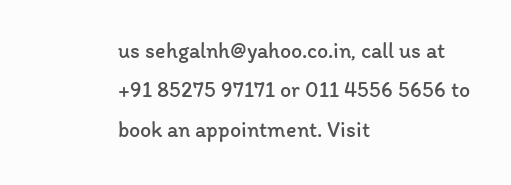us sehgalnh@yahoo.co.in, call us at +91 85275 97171 or 011 4556 5656 to book an appointment. Visit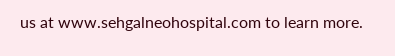us at www.sehgalneohospital.com to learn more.